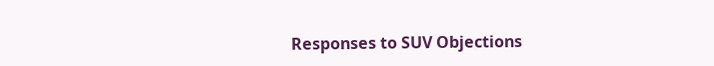Responses to SUV Objections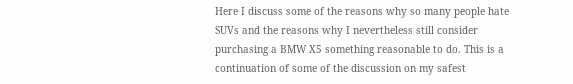Here I discuss some of the reasons why so many people hate SUVs and the reasons why I nevertheless still consider purchasing a BMW X5 something reasonable to do. This is a continuation of some of the discussion on my safest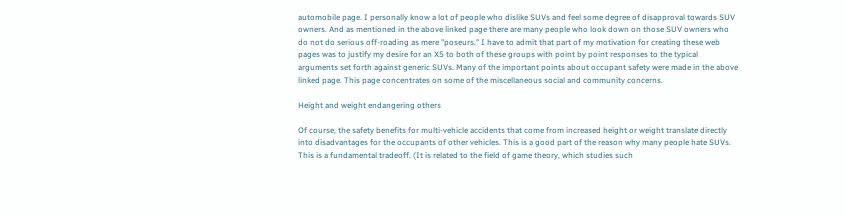automobile page. I personally know a lot of people who dislike SUVs and feel some degree of disapproval towards SUV owners. And as mentioned in the above linked page there are many people who look down on those SUV owners who do not do serious off-roading as mere "poseurs." I have to admit that part of my motivation for creating these web pages was to justify my desire for an X5 to both of these groups with point by point responses to the typical arguments set forth against generic SUVs. Many of the important points about occupant safety were made in the above linked page. This page concentrates on some of the miscellaneous social and community concerns.

Height and weight endangering others

Of course, the safety benefits for multi-vehicle accidents that come from increased height or weight translate directly into disadvantages for the occupants of other vehicles. This is a good part of the reason why many people hate SUVs. This is a fundamental tradeoff. (It is related to the field of game theory, which studies such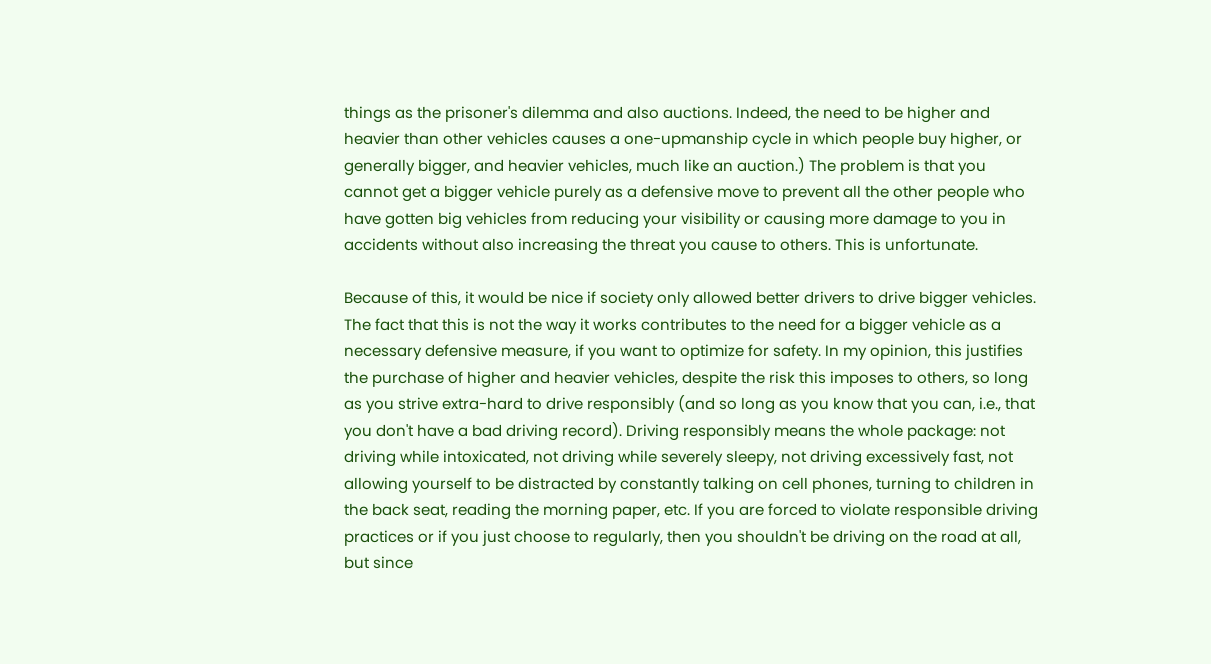things as the prisoner's dilemma and also auctions. Indeed, the need to be higher and heavier than other vehicles causes a one-upmanship cycle in which people buy higher, or generally bigger, and heavier vehicles, much like an auction.) The problem is that you cannot get a bigger vehicle purely as a defensive move to prevent all the other people who have gotten big vehicles from reducing your visibility or causing more damage to you in accidents without also increasing the threat you cause to others. This is unfortunate.

Because of this, it would be nice if society only allowed better drivers to drive bigger vehicles. The fact that this is not the way it works contributes to the need for a bigger vehicle as a necessary defensive measure, if you want to optimize for safety. In my opinion, this justifies the purchase of higher and heavier vehicles, despite the risk this imposes to others, so long as you strive extra-hard to drive responsibly (and so long as you know that you can, i.e., that you don't have a bad driving record). Driving responsibly means the whole package: not driving while intoxicated, not driving while severely sleepy, not driving excessively fast, not allowing yourself to be distracted by constantly talking on cell phones, turning to children in the back seat, reading the morning paper, etc. If you are forced to violate responsible driving practices or if you just choose to regularly, then you shouldn't be driving on the road at all, but since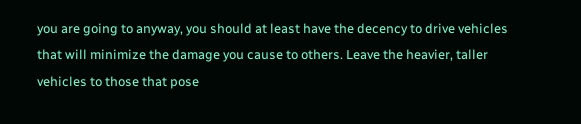you are going to anyway, you should at least have the decency to drive vehicles that will minimize the damage you cause to others. Leave the heavier, taller vehicles to those that pose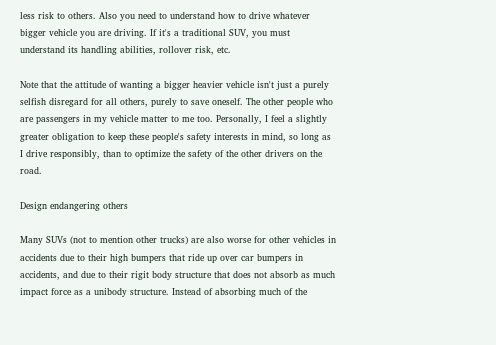less risk to others. Also you need to understand how to drive whatever bigger vehicle you are driving. If it's a traditional SUV, you must understand its handling abilities, rollover risk, etc.

Note that the attitude of wanting a bigger heavier vehicle isn't just a purely selfish disregard for all others, purely to save oneself. The other people who are passengers in my vehicle matter to me too. Personally, I feel a slightly greater obligation to keep these people's safety interests in mind, so long as I drive responsibly, than to optimize the safety of the other drivers on the road.

Design endangering others

Many SUVs (not to mention other trucks) are also worse for other vehicles in accidents due to their high bumpers that ride up over car bumpers in accidents, and due to their rigit body structure that does not absorb as much impact force as a unibody structure. Instead of absorbing much of the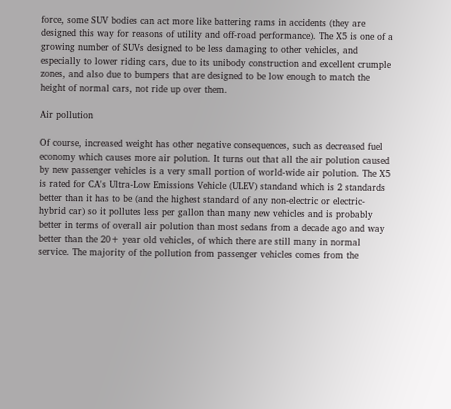force, some SUV bodies can act more like battering rams in accidents (they are designed this way for reasons of utility and off-road performance). The X5 is one of a growing number of SUVs designed to be less damaging to other vehicles, and especially to lower riding cars, due to its unibody construction and excellent crumple zones, and also due to bumpers that are designed to be low enough to match the height of normal cars, not ride up over them.

Air pollution

Of course, increased weight has other negative consequences, such as decreased fuel economy which causes more air polution. It turns out that all the air polution caused by new passenger vehicles is a very small portion of world-wide air polution. The X5 is rated for CA's Ultra-Low Emissions Vehicle (ULEV) standand which is 2 standards better than it has to be (and the highest standard of any non-electric or electric-hybrid car) so it pollutes less per gallon than many new vehicles and is probably better in terms of overall air polution than most sedans from a decade ago and way better than the 20+ year old vehicles, of which there are still many in normal service. The majority of the pollution from passenger vehicles comes from the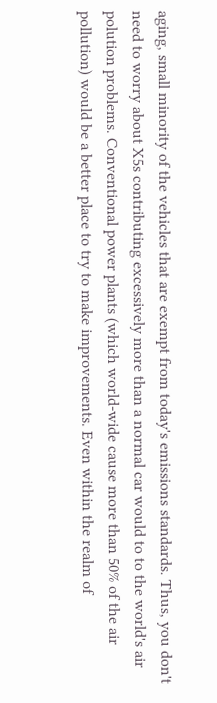aging, small minority of the vehicles that are exempt from today's emissions standards. Thus, you don't need to worry about X5s contributing excessively more than a normal car would to to the world's air polution problems. Conventional power plants (which world-wide cause more than 50% of the air pollution) would be a better place to try to make improvements. Even within the realm of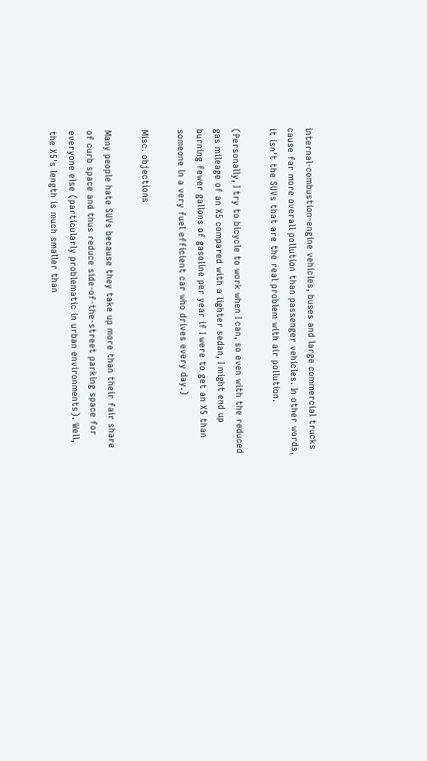internal-combustion-engine vehicles, buses and large commercial trucks cause far more overall pollution than passenger vehicles. In other words, it isn't the SUVs that are the real problem with air pollution.

(Personally, I try to bicycle to work when I can, so even with the reduced gas mileage of an X5 compared with a lighter sedan, I might end up burning fewer gallons of gasoline per year if I were to get an X5 than someone in a very fuel efficient car who drives every day.)

Misc. objections

Many people hate SUVs because they take up more than their fair share of curb space and thus reduce side-of-the-street parking space for everyone else (particularly problematic in urban environments). Well, the X5's length is much smaller than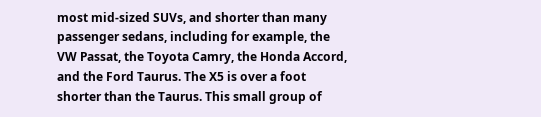most mid-sized SUVs, and shorter than many passenger sedans, including for example, the VW Passat, the Toyota Camry, the Honda Accord, and the Ford Taurus. The X5 is over a foot shorter than the Taurus. This small group of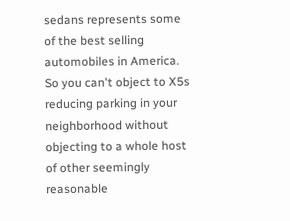sedans represents some of the best selling automobiles in America. So you can't object to X5s reducing parking in your neighborhood without objecting to a whole host of other seemingly reasonable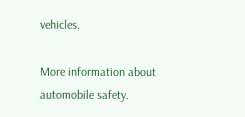vehicles.

More information about automobile safety.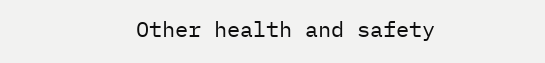Other health and safety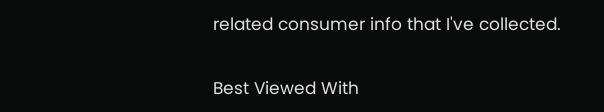related consumer info that I've collected.

Best Viewed With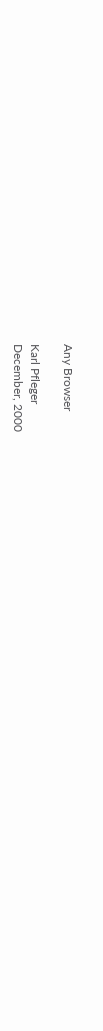Any Browser

Karl Pfleger
December, 2000